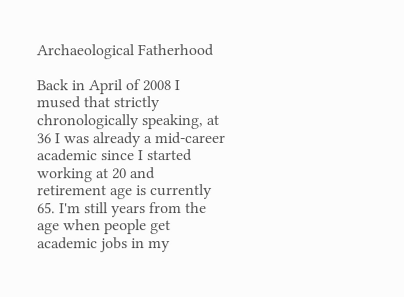Archaeological Fatherhood

Back in April of 2008 I mused that strictly chronologically speaking, at 36 I was already a mid-career academic since I started working at 20 and retirement age is currently 65. I'm still years from the age when people get academic jobs in my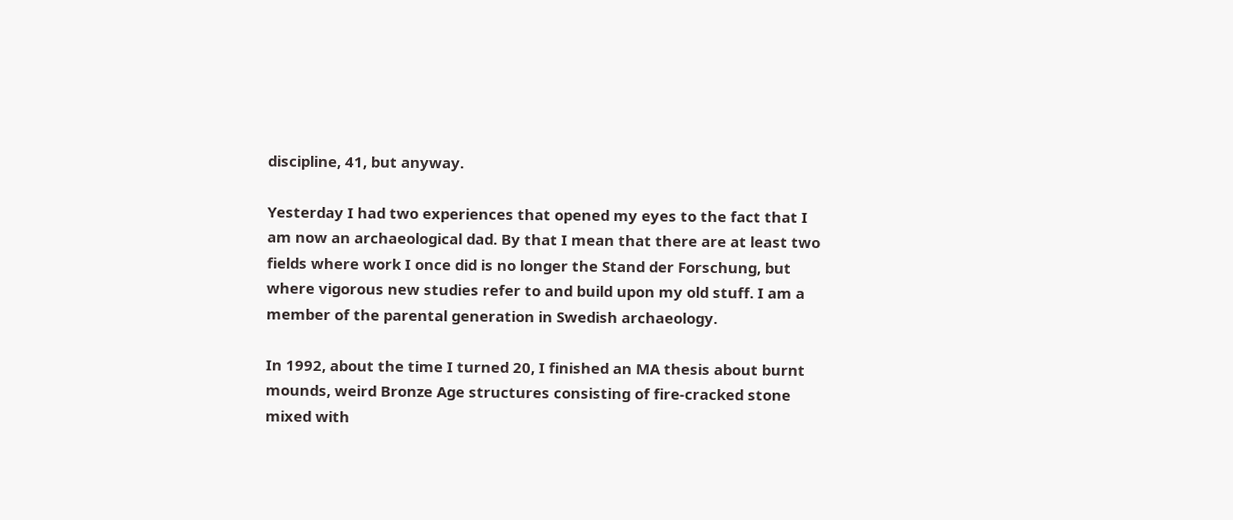discipline, 41, but anyway.

Yesterday I had two experiences that opened my eyes to the fact that I am now an archaeological dad. By that I mean that there are at least two fields where work I once did is no longer the Stand der Forschung, but where vigorous new studies refer to and build upon my old stuff. I am a member of the parental generation in Swedish archaeology.

In 1992, about the time I turned 20, I finished an MA thesis about burnt mounds, weird Bronze Age structures consisting of fire-cracked stone mixed with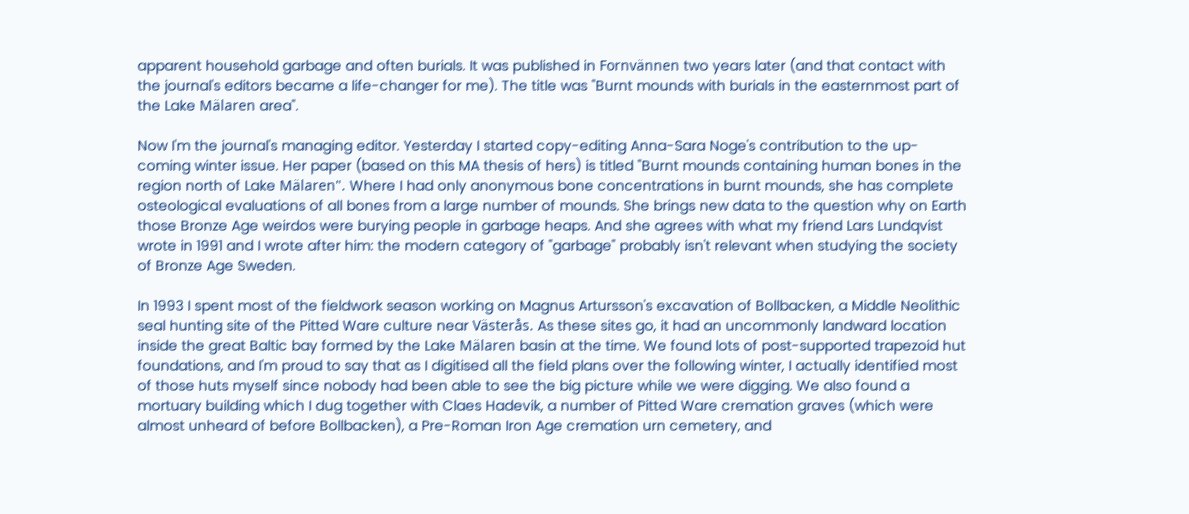apparent household garbage and often burials. It was published in Fornvännen two years later (and that contact with the journal's editors became a life-changer for me). The title was "Burnt mounds with burials in the easternmost part of the Lake Mälaren area".

Now I'm the journal's managing editor. Yesterday I started copy-editing Anna-Sara Noge's contribution to the up-coming winter issue. Her paper (based on this MA thesis of hers) is titled "Burnt mounds containing human bones in the region north of Lake Mälaren". Where I had only anonymous bone concentrations in burnt mounds, she has complete osteological evaluations of all bones from a large number of mounds. She brings new data to the question why on Earth those Bronze Age weirdos were burying people in garbage heaps. And she agrees with what my friend Lars Lundqvist wrote in 1991 and I wrote after him: the modern category of "garbage" probably isn't relevant when studying the society of Bronze Age Sweden.

In 1993 I spent most of the fieldwork season working on Magnus Artursson's excavation of Bollbacken, a Middle Neolithic seal hunting site of the Pitted Ware culture near Västerås. As these sites go, it had an uncommonly landward location inside the great Baltic bay formed by the Lake Mälaren basin at the time. We found lots of post-supported trapezoid hut foundations, and I'm proud to say that as I digitised all the field plans over the following winter, I actually identified most of those huts myself since nobody had been able to see the big picture while we were digging. We also found a mortuary building which I dug together with Claes Hadevik, a number of Pitted Ware cremation graves (which were almost unheard of before Bollbacken), a Pre-Roman Iron Age cremation urn cemetery, and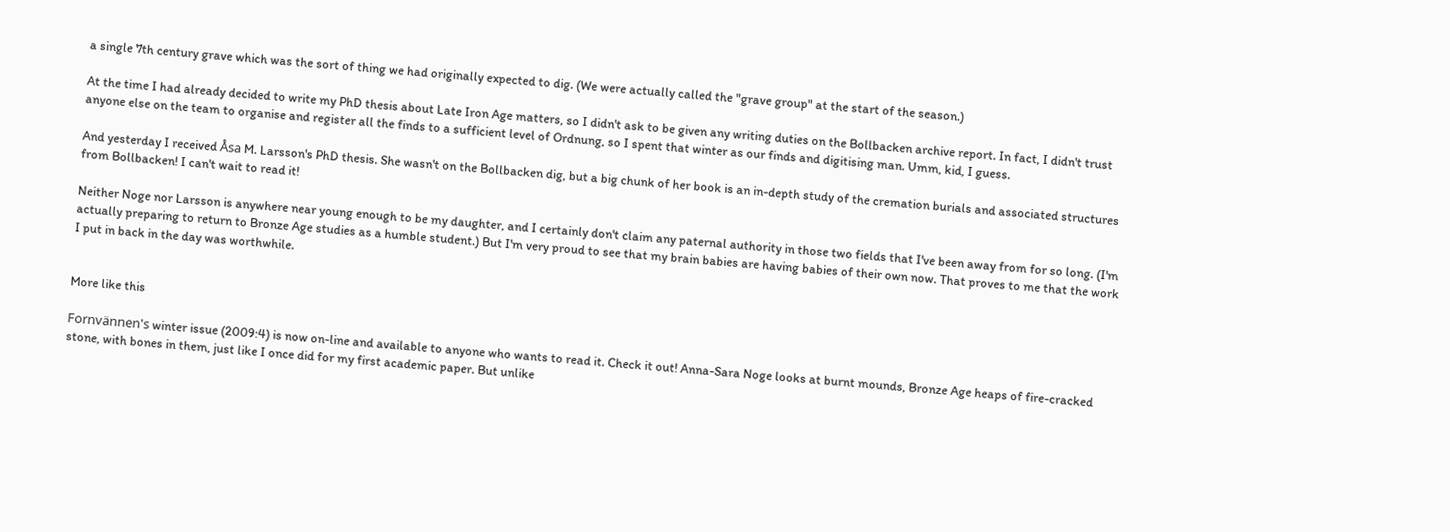a single 7th century grave which was the sort of thing we had originally expected to dig. (We were actually called the "grave group" at the start of the season.)

At the time I had already decided to write my PhD thesis about Late Iron Age matters, so I didn't ask to be given any writing duties on the Bollbacken archive report. In fact, I didn't trust anyone else on the team to organise and register all the finds to a sufficient level of Ordnung, so I spent that winter as our finds and digitising man. Umm, kid, I guess.

And yesterday I received Åsa M. Larsson's PhD thesis. She wasn't on the Bollbacken dig, but a big chunk of her book is an in-depth study of the cremation burials and associated structures from Bollbacken! I can't wait to read it!

Neither Noge nor Larsson is anywhere near young enough to be my daughter, and I certainly don't claim any paternal authority in those two fields that I've been away from for so long. (I'm actually preparing to return to Bronze Age studies as a humble student.) But I'm very proud to see that my brain babies are having babies of their own now. That proves to me that the work I put in back in the day was worthwhile.


More like this

Fornvännen's winter issue (2009:4) is now on-line and available to anyone who wants to read it. Check it out! Anna-Sara Noge looks at burnt mounds, Bronze Age heaps of fire-cracked stone, with bones in them, just like I once did for my first academic paper. But unlike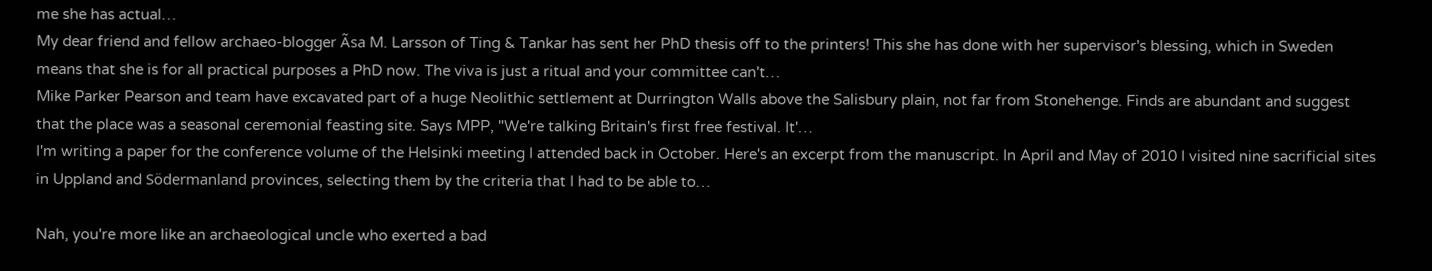me she has actual…
My dear friend and fellow archaeo-blogger Ãsa M. Larsson of Ting & Tankar has sent her PhD thesis off to the printers! This she has done with her supervisor's blessing, which in Sweden means that she is for all practical purposes a PhD now. The viva is just a ritual and your committee can't…
Mike Parker Pearson and team have excavated part of a huge Neolithic settlement at Durrington Walls above the Salisbury plain, not far from Stonehenge. Finds are abundant and suggest that the place was a seasonal ceremonial feasting site. Says MPP, "We're talking Britain's first free festival. It'…
I'm writing a paper for the conference volume of the Helsinki meeting I attended back in October. Here's an excerpt from the manuscript. In April and May of 2010 I visited nine sacrificial sites in Uppland and Södermanland provinces, selecting them by the criteria that I had to be able to…

Nah, you're more like an archaeological uncle who exerted a bad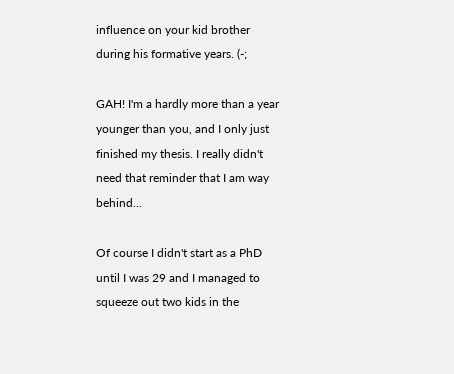influence on your kid brother during his formative years. (-;

GAH! I'm a hardly more than a year younger than you, and I only just finished my thesis. I really didn't need that reminder that I am way behind...

Of course I didn't start as a PhD until I was 29 and I managed to squeeze out two kids in the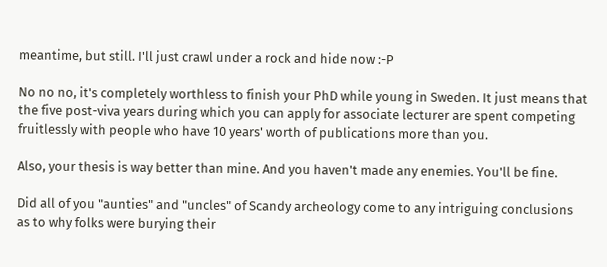meantime, but still. I'll just crawl under a rock and hide now :-P

No no no, it's completely worthless to finish your PhD while young in Sweden. It just means that the five post-viva years during which you can apply for associate lecturer are spent competing fruitlessly with people who have 10 years' worth of publications more than you.

Also, your thesis is way better than mine. And you haven't made any enemies. You'll be fine.

Did all of you "aunties" and "uncles" of Scandy archeology come to any intriguing conclusions as to why folks were burying their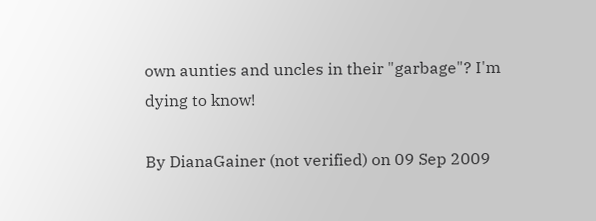own aunties and uncles in their "garbage"? I'm dying to know!

By DianaGainer (not verified) on 09 Sep 2009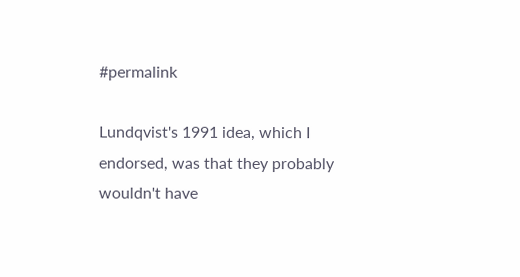#permalink

Lundqvist's 1991 idea, which I endorsed, was that they probably wouldn't have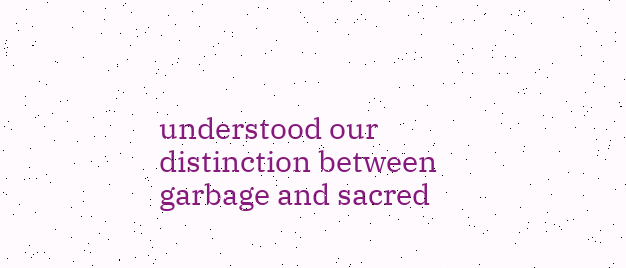understood our distinction between garbage and sacred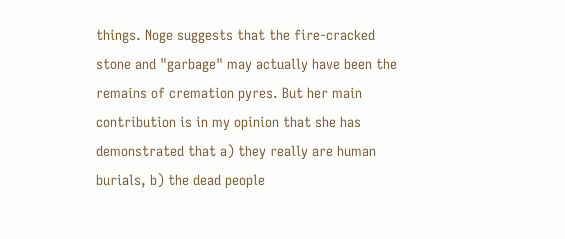things. Noge suggests that the fire-cracked stone and "garbage" may actually have been the remains of cremation pyres. But her main contribution is in my opinion that she has demonstrated that a) they really are human burials, b) the dead people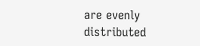are evenly distributed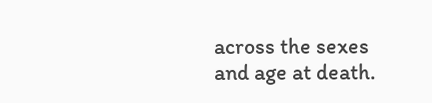across the sexes and age at death.